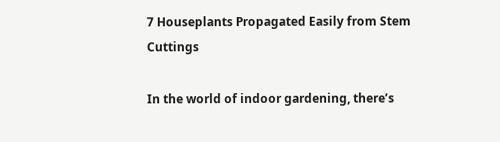7 Houseplants Propagated Easily from Stem Cuttings

In the world of indoor gardening, there’s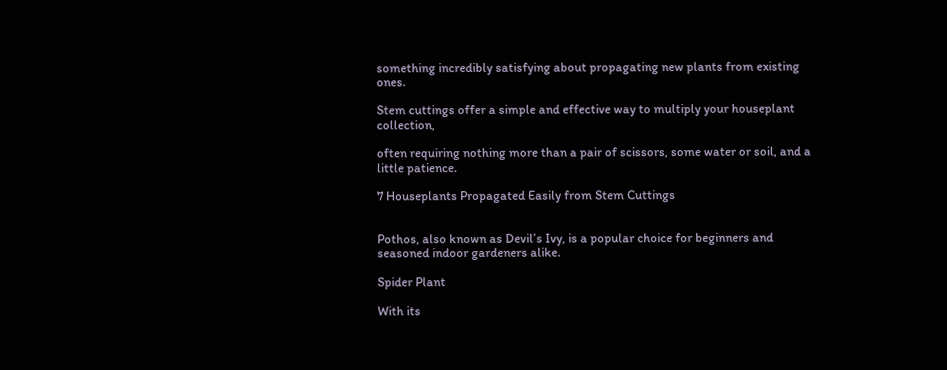something incredibly satisfying about propagating new plants from existing ones.

Stem cuttings offer a simple and effective way to multiply your houseplant collection,

often requiring nothing more than a pair of scissors, some water or soil, and a little patience.

7 Houseplants Propagated Easily from Stem Cuttings


Pothos, also known as Devil’s Ivy, is a popular choice for beginners and seasoned indoor gardeners alike.

Spider Plant

With its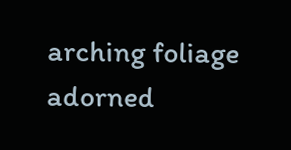arching foliage adorned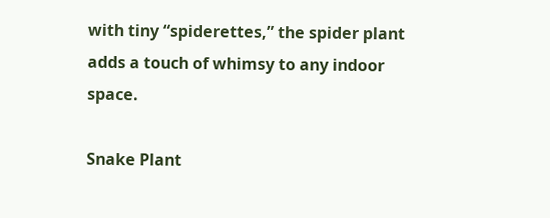with tiny “spiderettes,” the spider plant adds a touch of whimsy to any indoor space.

Snake Plant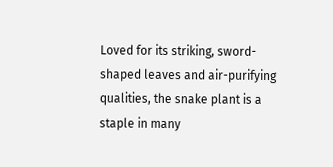Loved for its striking, sword-shaped leaves and air-purifying qualities, the snake plant is a staple in many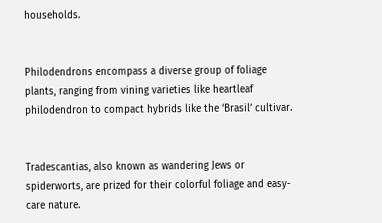households.


Philodendrons encompass a diverse group of foliage plants, ranging from vining varieties like heartleaf philodendron to compact hybrids like the ‘Brasil’ cultivar.


Tradescantias, also known as wandering Jews or spiderworts, are prized for their colorful foliage and easy-care nature.